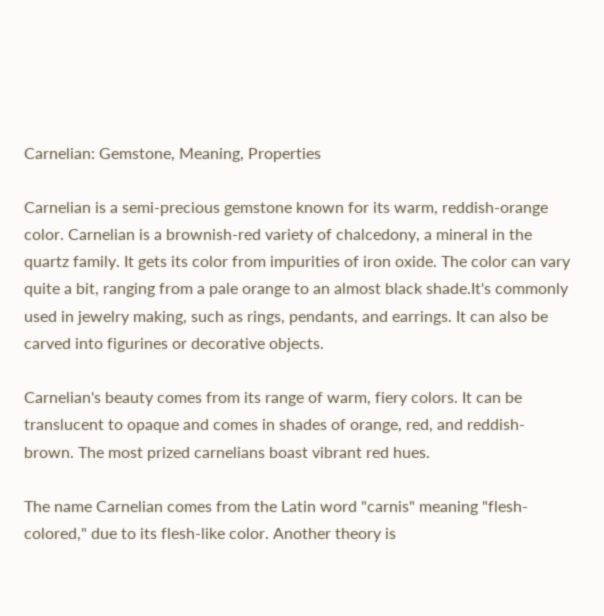Carnelian: Gemstone, Meaning, Properties

Carnelian is a semi-precious gemstone known for its warm, reddish-orange color. Carnelian is a brownish-red variety of chalcedony, a mineral in the quartz family. It gets its color from impurities of iron oxide. The color can vary quite a bit, ranging from a pale orange to an almost black shade.It's commonly used in jewelry making, such as rings, pendants, and earrings. It can also be carved into figurines or decorative objects.

Carnelian's beauty comes from its range of warm, fiery colors. It can be translucent to opaque and comes in shades of orange, red, and reddish-brown. The most prized carnelians boast vibrant red hues.

The name Carnelian comes from the Latin word "carnis" meaning "flesh-colored," due to its flesh-like color. Another theory is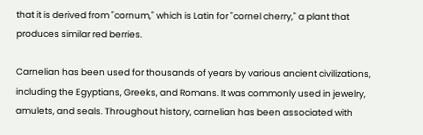that it is derived from "cornum," which is Latin for "cornel cherry," a plant that produces similar red berries.

Carnelian has been used for thousands of years by various ancient civilizations, including the Egyptians, Greeks, and Romans. It was commonly used in jewelry, amulets, and seals. Throughout history, carnelian has been associated with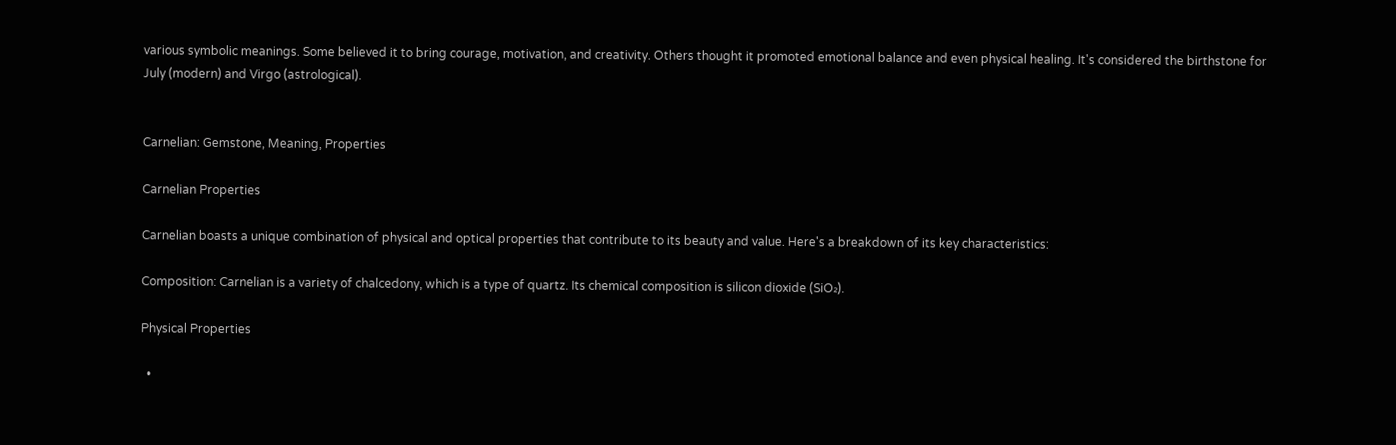various symbolic meanings. Some believed it to bring courage, motivation, and creativity. Others thought it promoted emotional balance and even physical healing. It's considered the birthstone for July (modern) and Virgo (astrological).


Carnelian: Gemstone, Meaning, Properties

Carnelian Properties

Carnelian boasts a unique combination of physical and optical properties that contribute to its beauty and value. Here's a breakdown of its key characteristics:

Composition: Carnelian is a variety of chalcedony, which is a type of quartz. Its chemical composition is silicon dioxide (SiO₂).

Physical Properties

  •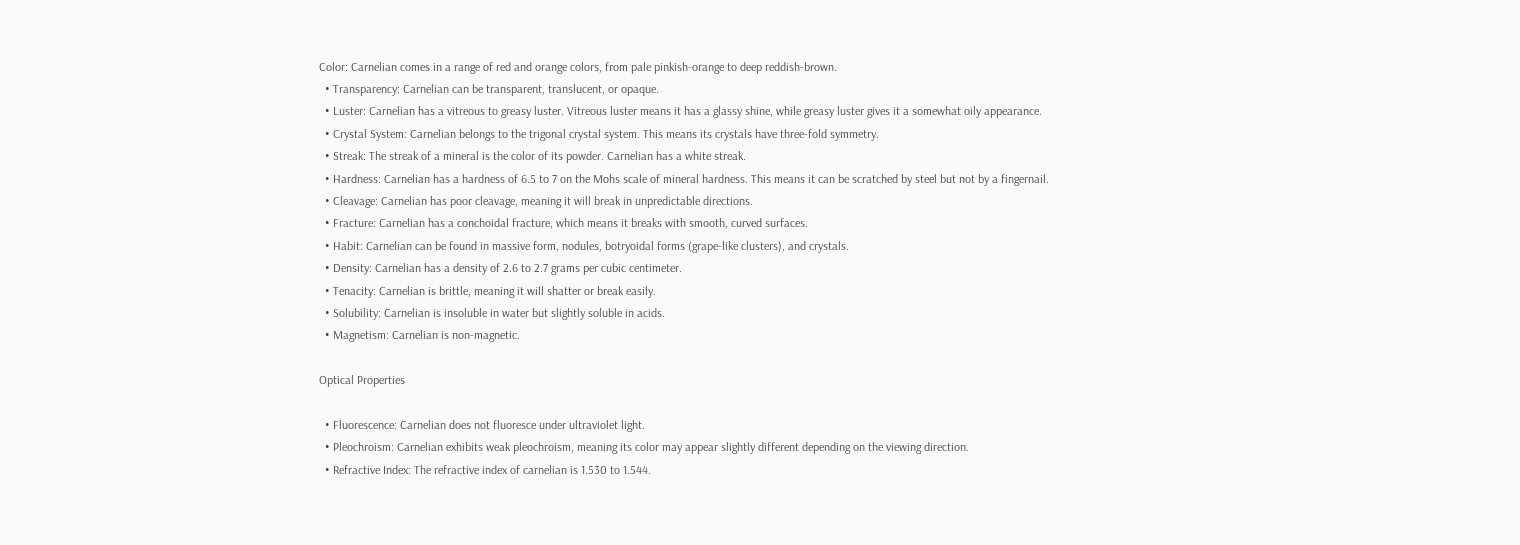Color: Carnelian comes in a range of red and orange colors, from pale pinkish-orange to deep reddish-brown.
  • Transparency: Carnelian can be transparent, translucent, or opaque.
  • Luster: Carnelian has a vitreous to greasy luster. Vitreous luster means it has a glassy shine, while greasy luster gives it a somewhat oily appearance.
  • Crystal System: Carnelian belongs to the trigonal crystal system. This means its crystals have three-fold symmetry.
  • Streak: The streak of a mineral is the color of its powder. Carnelian has a white streak.
  • Hardness: Carnelian has a hardness of 6.5 to 7 on the Mohs scale of mineral hardness. This means it can be scratched by steel but not by a fingernail.
  • Cleavage: Carnelian has poor cleavage, meaning it will break in unpredictable directions.
  • Fracture: Carnelian has a conchoidal fracture, which means it breaks with smooth, curved surfaces.
  • Habit: Carnelian can be found in massive form, nodules, botryoidal forms (grape-like clusters), and crystals.
  • Density: Carnelian has a density of 2.6 to 2.7 grams per cubic centimeter.
  • Tenacity: Carnelian is brittle, meaning it will shatter or break easily.
  • Solubility: Carnelian is insoluble in water but slightly soluble in acids.
  • Magnetism: Carnelian is non-magnetic.

Optical Properties

  • Fluorescence: Carnelian does not fluoresce under ultraviolet light.
  • Pleochroism: Carnelian exhibits weak pleochroism, meaning its color may appear slightly different depending on the viewing direction.
  • Refractive Index: The refractive index of carnelian is 1.530 to 1.544.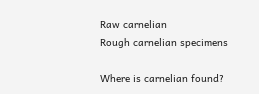Raw carnelian
Rough carnelian specimens

Where is carnelian found?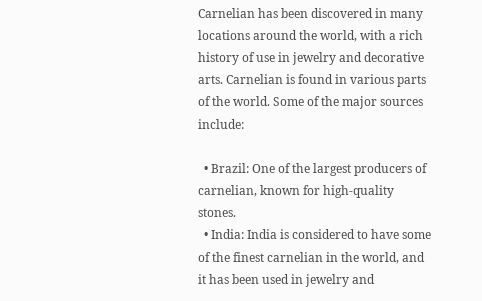Carnelian has been discovered in many locations around the world, with a rich history of use in jewelry and decorative arts. Carnelian is found in various parts of the world. Some of the major sources include:

  • Brazil: One of the largest producers of carnelian, known for high-quality stones.
  • India: India is considered to have some of the finest carnelian in the world, and it has been used in jewelry and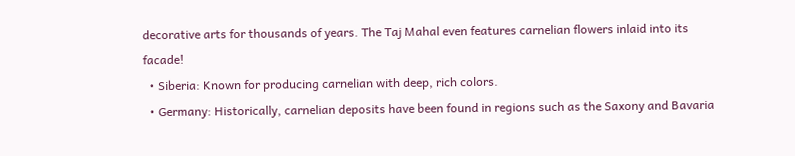decorative arts for thousands of years. The Taj Mahal even features carnelian flowers inlaid into its facade!
  • Siberia: Known for producing carnelian with deep, rich colors.
  • Germany: Historically, carnelian deposits have been found in regions such as the Saxony and Bavaria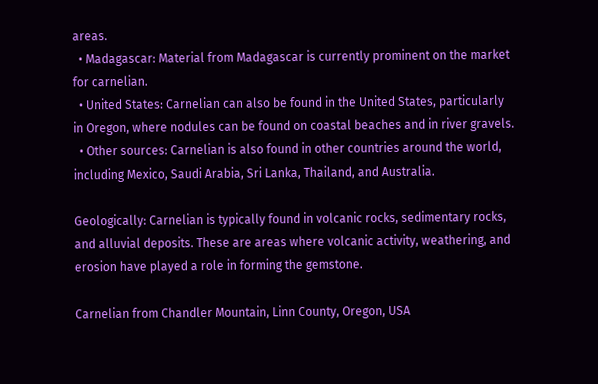areas.
  • Madagascar: Material from Madagascar is currently prominent on the market for carnelian.
  • United States: Carnelian can also be found in the United States, particularly in Oregon, where nodules can be found on coastal beaches and in river gravels.
  • Other sources: Carnelian is also found in other countries around the world, including Mexico, Saudi Arabia, Sri Lanka, Thailand, and Australia.

Geologically: Carnelian is typically found in volcanic rocks, sedimentary rocks, and alluvial deposits. These are areas where volcanic activity, weathering, and erosion have played a role in forming the gemstone.

Carnelian from Chandler Mountain, Linn County, Oregon, USA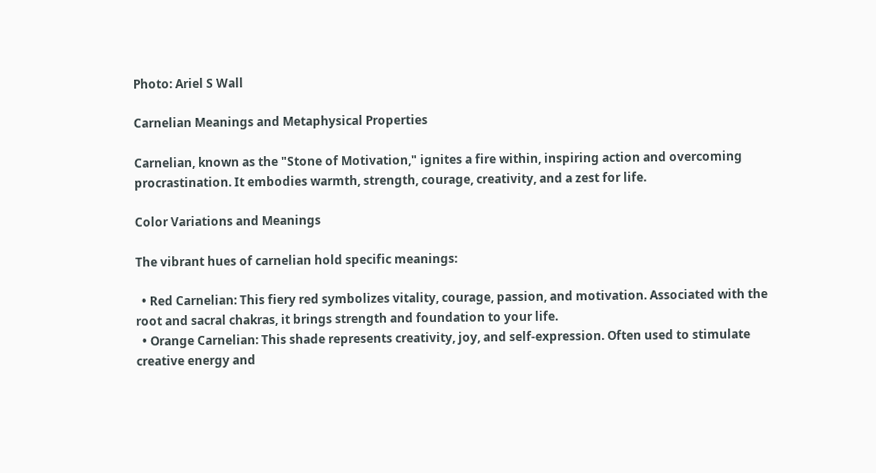Photo: Ariel S Wall

Carnelian Meanings and Metaphysical Properties

Carnelian, known as the "Stone of Motivation," ignites a fire within, inspiring action and overcoming procrastination. It embodies warmth, strength, courage, creativity, and a zest for life.

Color Variations and Meanings

The vibrant hues of carnelian hold specific meanings:

  • Red Carnelian: This fiery red symbolizes vitality, courage, passion, and motivation. Associated with the root and sacral chakras, it brings strength and foundation to your life.
  • Orange Carnelian: This shade represents creativity, joy, and self-expression. Often used to stimulate creative energy and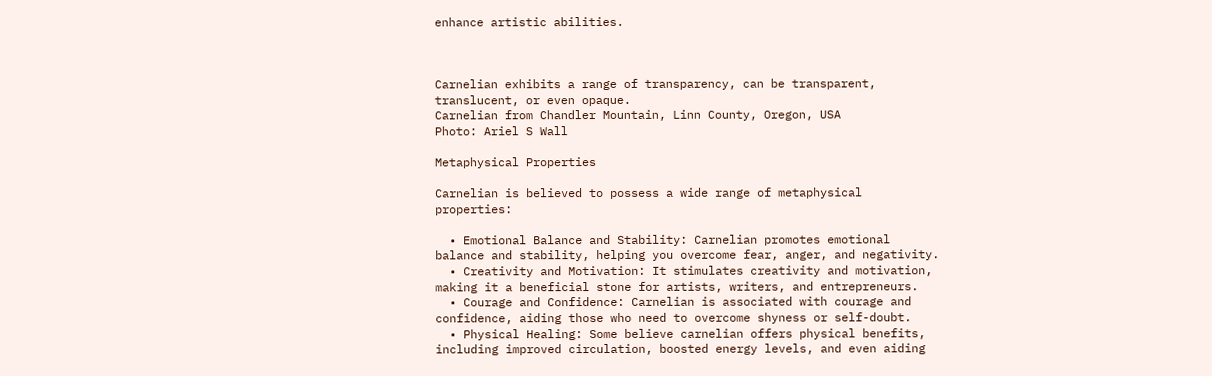enhance artistic abilities.



Carnelian exhibits a range of transparency, can be transparent, translucent, or even opaque.
Carnelian from Chandler Mountain, Linn County, Oregon, USA
Photo: Ariel S Wall

Metaphysical Properties

Carnelian is believed to possess a wide range of metaphysical properties:

  • Emotional Balance and Stability: Carnelian promotes emotional balance and stability, helping you overcome fear, anger, and negativity.
  • Creativity and Motivation: It stimulates creativity and motivation, making it a beneficial stone for artists, writers, and entrepreneurs.
  • Courage and Confidence: Carnelian is associated with courage and confidence, aiding those who need to overcome shyness or self-doubt.
  • Physical Healing: Some believe carnelian offers physical benefits, including improved circulation, boosted energy levels, and even aiding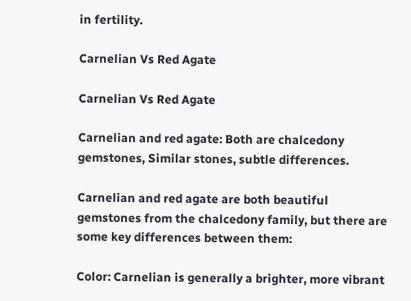in fertility.

Carnelian Vs Red Agate

Carnelian Vs Red Agate

Carnelian and red agate: Both are chalcedony gemstones, Similar stones, subtle differences.

Carnelian and red agate are both beautiful gemstones from the chalcedony family, but there are some key differences between them:

Color: Carnelian is generally a brighter, more vibrant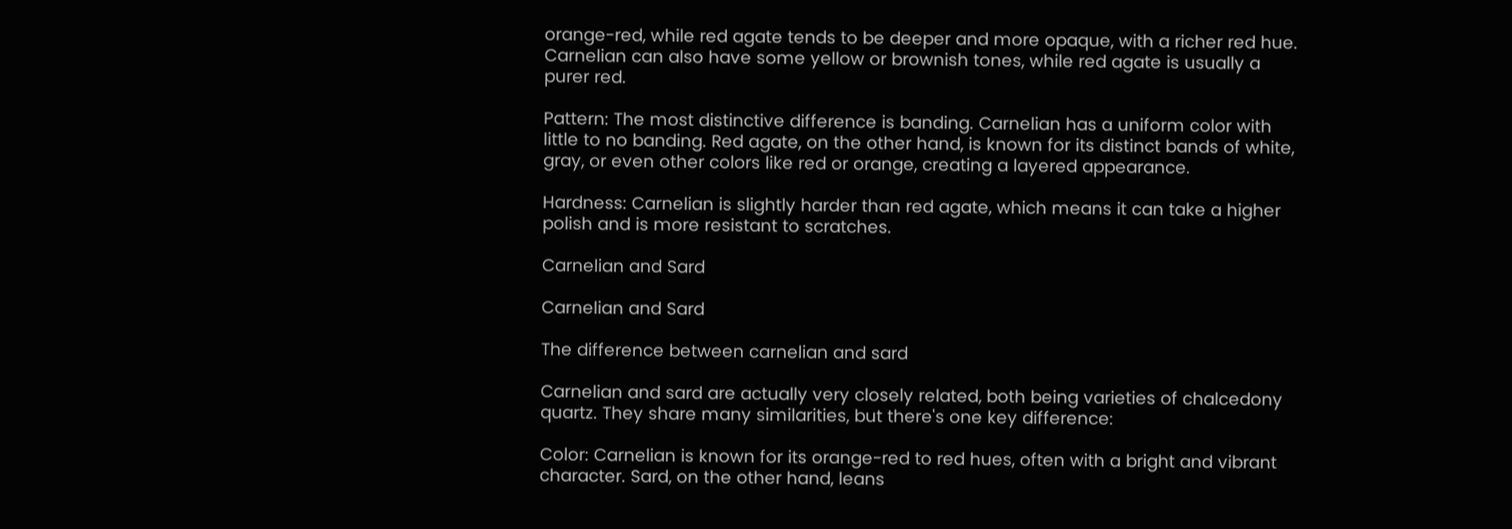orange-red, while red agate tends to be deeper and more opaque, with a richer red hue. Carnelian can also have some yellow or brownish tones, while red agate is usually a purer red.

Pattern: The most distinctive difference is banding. Carnelian has a uniform color with little to no banding. Red agate, on the other hand, is known for its distinct bands of white, gray, or even other colors like red or orange, creating a layered appearance.

Hardness: Carnelian is slightly harder than red agate, which means it can take a higher polish and is more resistant to scratches.

Carnelian and Sard

Carnelian and Sard

The difference between carnelian and sard

Carnelian and sard are actually very closely related, both being varieties of chalcedony quartz. They share many similarities, but there's one key difference:

Color: Carnelian is known for its orange-red to red hues, often with a bright and vibrant character. Sard, on the other hand, leans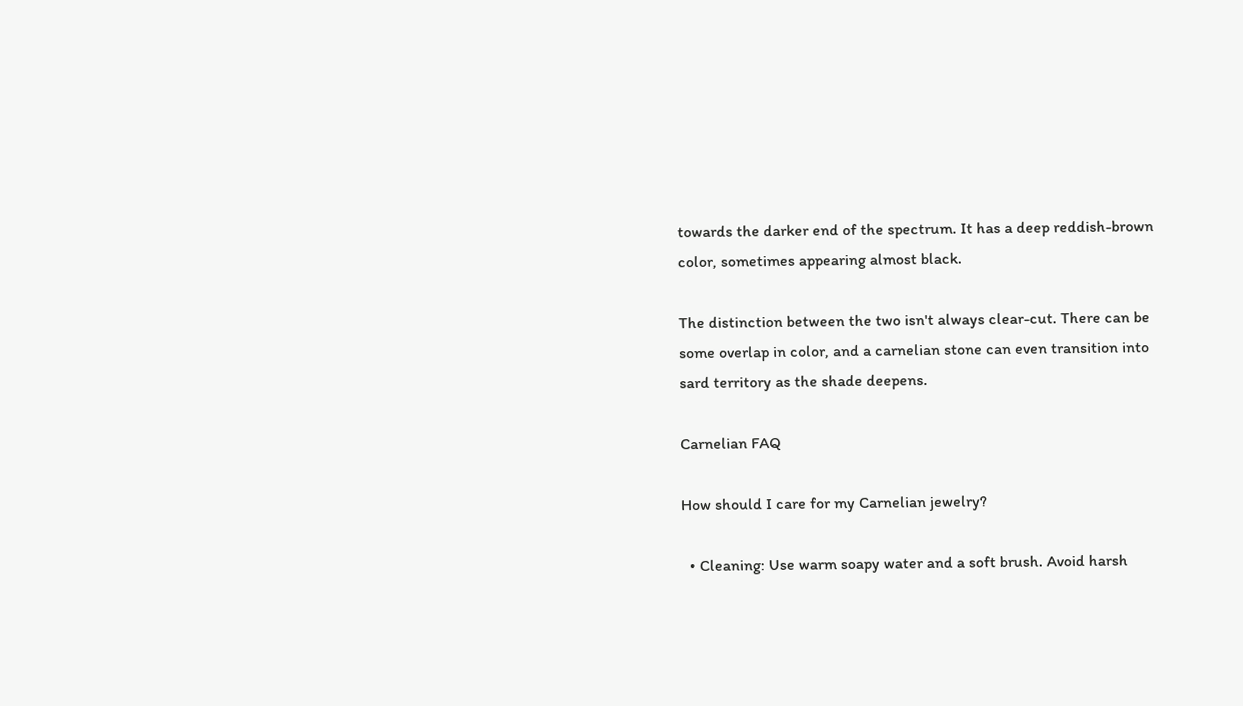towards the darker end of the spectrum. It has a deep reddish-brown color, sometimes appearing almost black.

The distinction between the two isn't always clear-cut. There can be some overlap in color, and a carnelian stone can even transition into sard territory as the shade deepens.

Carnelian FAQ

How should I care for my Carnelian jewelry?

  • Cleaning: Use warm soapy water and a soft brush. Avoid harsh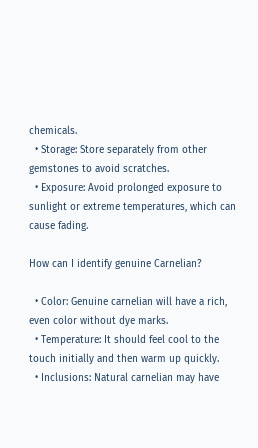chemicals.
  • Storage: Store separately from other gemstones to avoid scratches.
  • Exposure: Avoid prolonged exposure to sunlight or extreme temperatures, which can cause fading.

How can I identify genuine Carnelian?

  • Color: Genuine carnelian will have a rich, even color without dye marks.
  • Temperature: It should feel cool to the touch initially and then warm up quickly.
  • Inclusions: Natural carnelian may have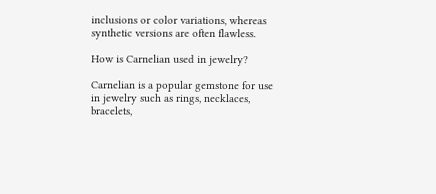inclusions or color variations, whereas synthetic versions are often flawless.

How is Carnelian used in jewelry?

Carnelian is a popular gemstone for use in jewelry such as rings, necklaces, bracelets,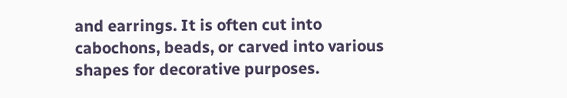and earrings. It is often cut into cabochons, beads, or carved into various shapes for decorative purposes.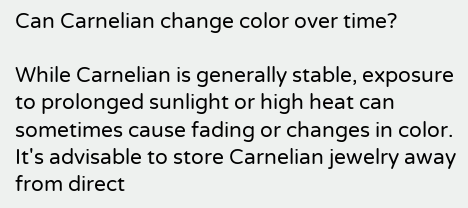Can Carnelian change color over time?

While Carnelian is generally stable, exposure to prolonged sunlight or high heat can sometimes cause fading or changes in color. It's advisable to store Carnelian jewelry away from direct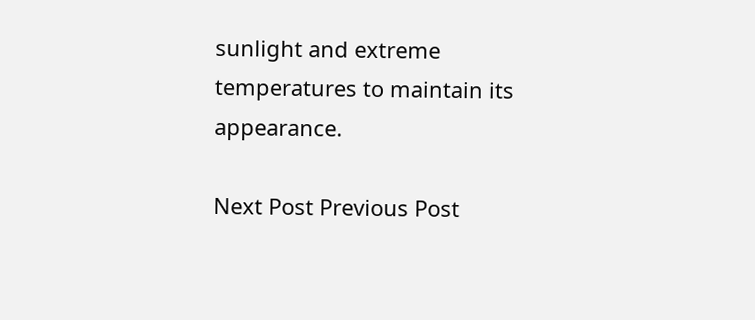sunlight and extreme temperatures to maintain its appearance.

Next Post Previous Post